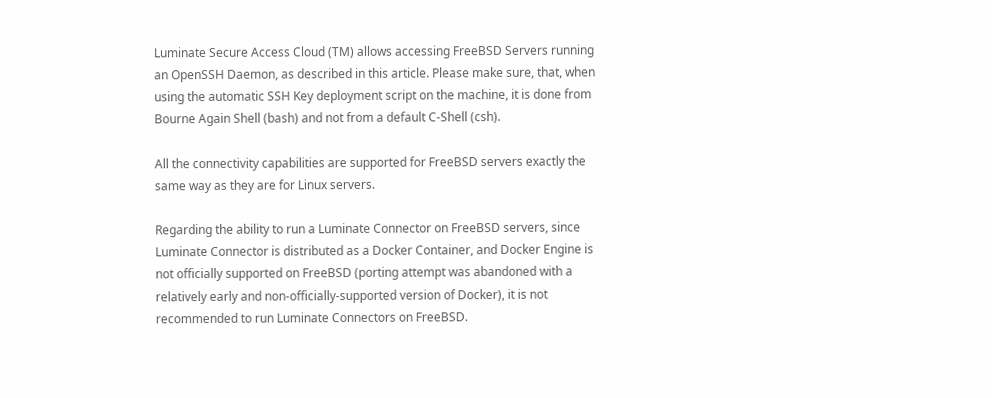Luminate Secure Access Cloud (TM) allows accessing FreeBSD Servers running an OpenSSH Daemon, as described in this article. Please make sure, that, when using the automatic SSH Key deployment script on the machine, it is done from Bourne Again Shell (bash) and not from a default C-Shell (csh).

All the connectivity capabilities are supported for FreeBSD servers exactly the same way as they are for Linux servers.

Regarding the ability to run a Luminate Connector on FreeBSD servers, since Luminate Connector is distributed as a Docker Container, and Docker Engine is not officially supported on FreeBSD (porting attempt was abandoned with a relatively early and non-officially-supported version of Docker), it is not recommended to run Luminate Connectors on FreeBSD.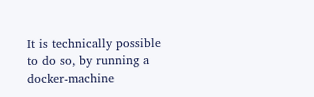It is technically possible to do so, by running a docker-machine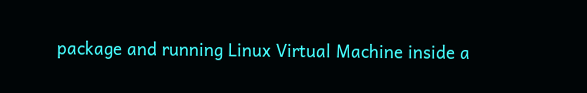package and running Linux Virtual Machine inside a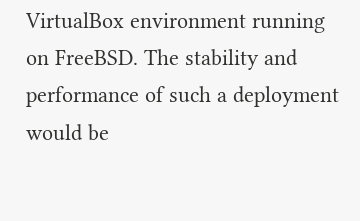VirtualBox environment running on FreeBSD. The stability and performance of such a deployment would be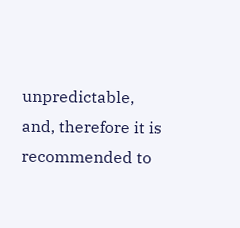unpredictable, and, therefore it is recommended to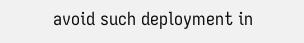avoid such deployment in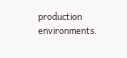production environments.